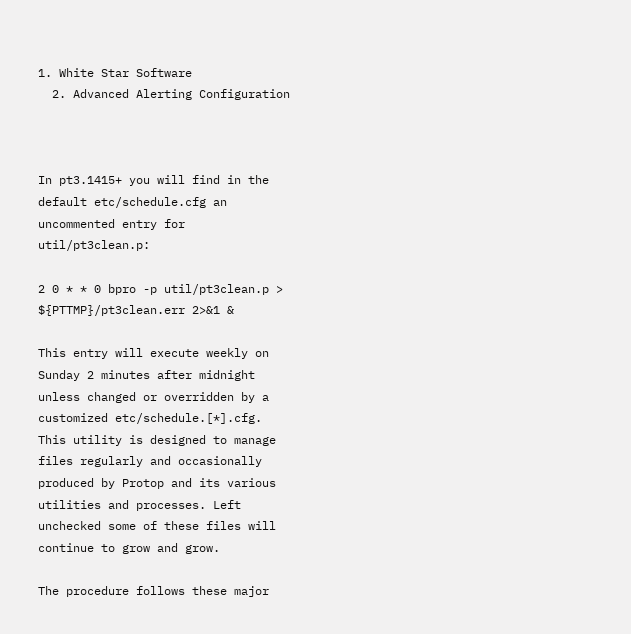1. White Star Software
  2. Advanced Alerting Configuration



In pt3.1415+ you will find in the default etc/schedule.cfg an uncommented entry for util/pt3clean.p:

2 0 * * 0 bpro -p util/pt3clean.p > ${PTTMP}/pt3clean.err 2>&1 &

This entry will execute weekly on Sunday 2 minutes after midnight unless changed or overridden by a customized etc/schedule.[*].cfg. This utility is designed to manage files regularly and occasionally produced by Protop and its various utilities and processes. Left unchecked some of these files will continue to grow and grow.

The procedure follows these major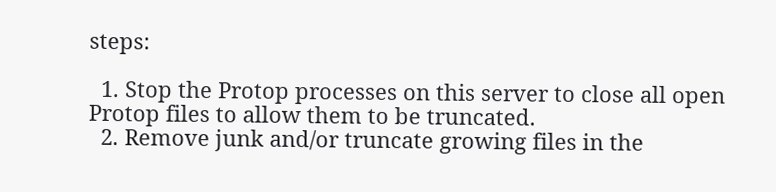steps:

  1. Stop the Protop processes on this server to close all open Protop files to allow them to be truncated.
  2. Remove junk and/or truncate growing files in the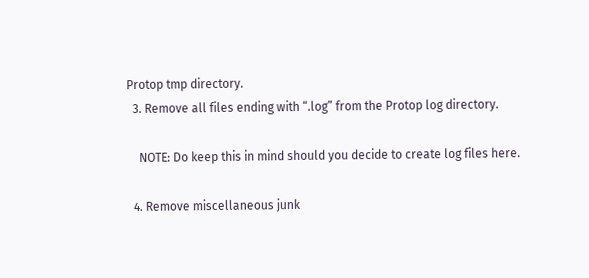Protop tmp directory.
  3. Remove all files ending with “.log” from the Protop log directory.

    NOTE: Do keep this in mind should you decide to create log files here.

  4. Remove miscellaneous junk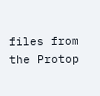files from the Protop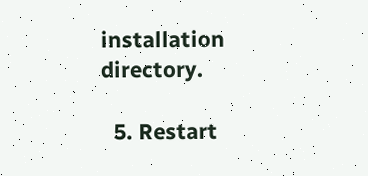installation directory.

  5. Restart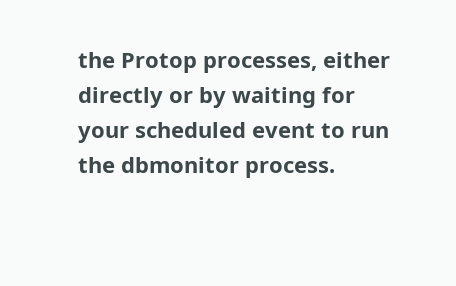the Protop processes, either directly or by waiting for your scheduled event to run the dbmonitor process.